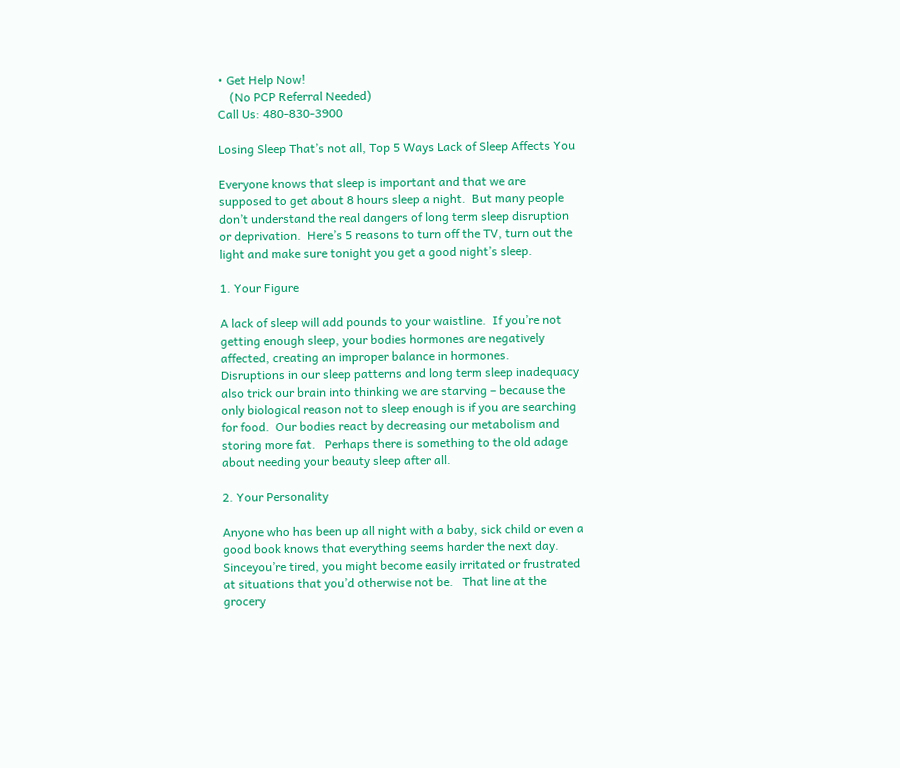• Get Help Now!
    (No PCP Referral Needed)
Call Us: 480-830-3900

Losing Sleep That’s not all, Top 5 Ways Lack of Sleep Affects You

Everyone knows that sleep is important and that we are supposed to get about 8 hours sleep a night.  But many people don’t understand the real dangers of long term sleep disruption or deprivation.  Here’s 5 reasons to turn off the TV, turn out the light and make sure tonight you get a good night’s sleep.

1. Your Figure

A lack of sleep will add pounds to your waistline.  If you’re not getting enough sleep, your bodies hormones are negatively affected, creating an improper balance in hormones.     Disruptions in our sleep patterns and long term sleep inadequacy also trick our brain into thinking we are starving – because the only biological reason not to sleep enough is if you are searching for food.  Our bodies react by decreasing our metabolism and storing more fat.   Perhaps there is something to the old adage about needing your beauty sleep after all.

2. Your Personality

Anyone who has been up all night with a baby, sick child or even a good book knows that everything seems harder the next day.  Sinceyou’re tired, you might become easily irritated or frustrated at situations that you’d otherwise not be.   That line at the grocery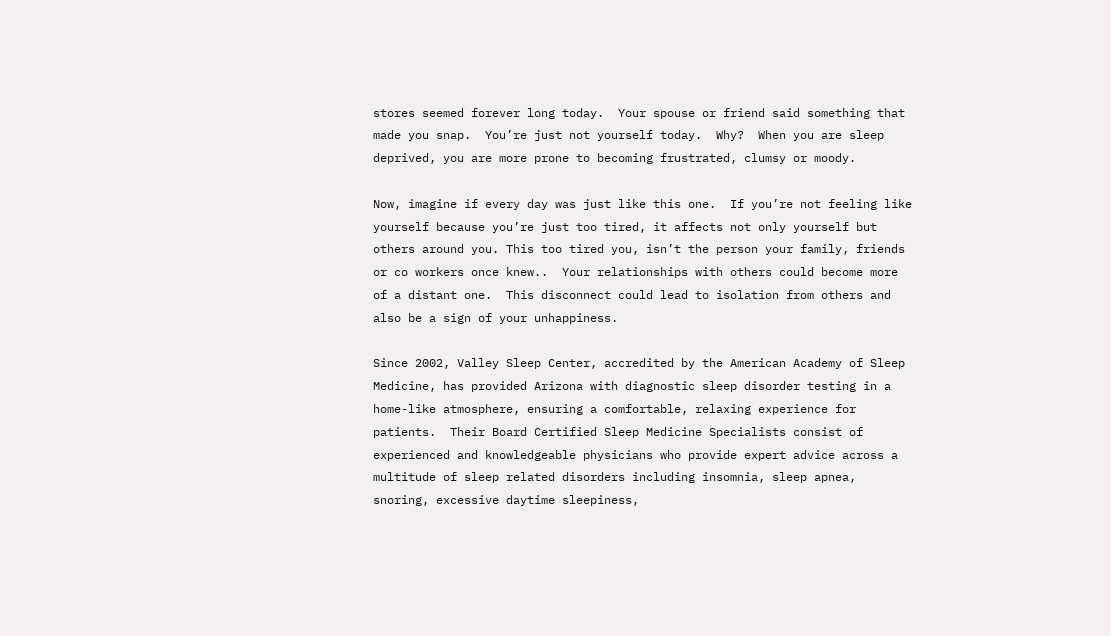stores seemed forever long today.  Your spouse or friend said something that made you snap.  You’re just not yourself today.  Why?  When you are sleep deprived, you are more prone to becoming frustrated, clumsy or moody.

Now, imagine if every day was just like this one.  If you’re not feeling like yourself because you’re just too tired, it affects not only yourself but others around you. This too tired you, isn’t the person your family, friends or co workers once knew..  Your relationships with others could become more of a distant one.  This disconnect could lead to isolation from others and also be a sign of your unhappiness.

Since 2002, Valley Sleep Center, accredited by the American Academy of Sleep Medicine, has provided Arizona with diagnostic sleep disorder testing in a home-like atmosphere, ensuring a comfortable, relaxing experience for patients.  Their Board Certified Sleep Medicine Specialists consist of experienced and knowledgeable physicians who provide expert advice across a multitude of sleep related disorders including insomnia, sleep apnea, snoring, excessive daytime sleepiness,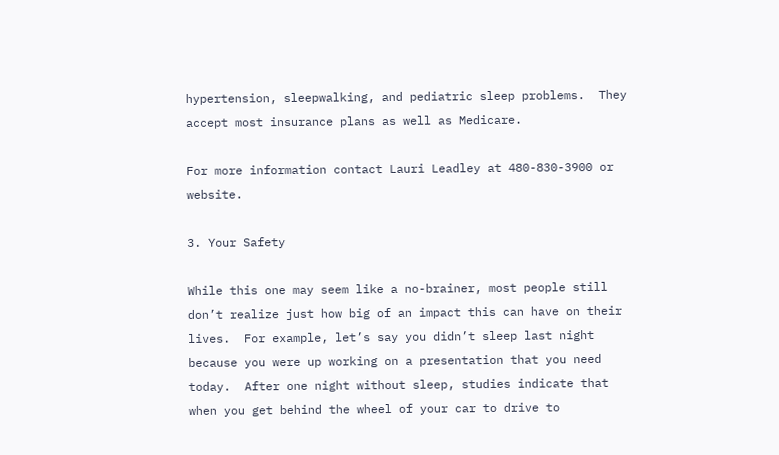hypertension, sleepwalking, and pediatric sleep problems.  They accept most insurance plans as well as Medicare.

For more information contact Lauri Leadley at 480-830-3900 or website.

3. Your Safety

While this one may seem like a no-brainer, most people still don’t realize just how big of an impact this can have on their lives.  For example, let’s say you didn’t sleep last night because you were up working on a presentation that you need today.  After one night without sleep, studies indicate that when you get behind the wheel of your car to drive to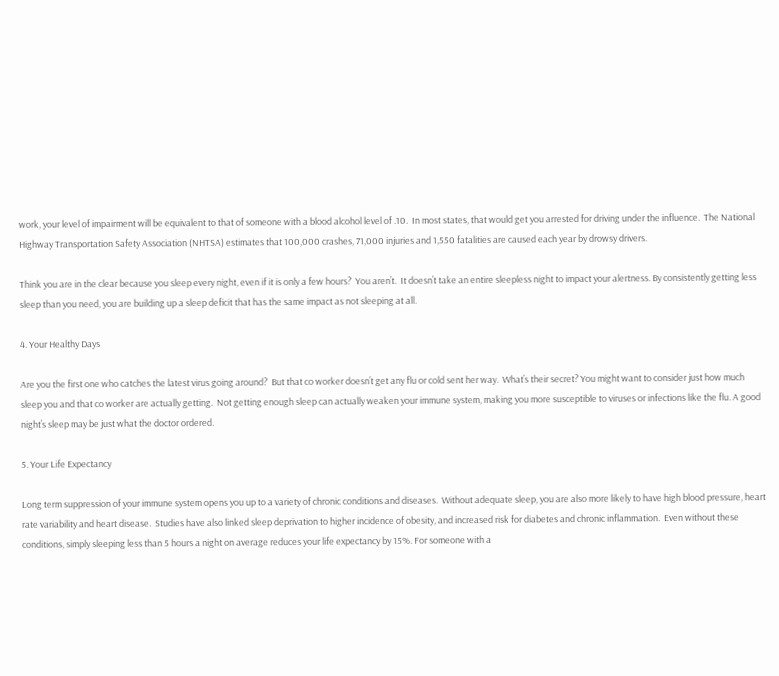work, your level of impairment will be equivalent to that of someone with a blood alcohol level of .10.  In most states, that would get you arrested for driving under the influence.  The National Highway Transportation Safety Association (NHTSA) estimates that 100,000 crashes, 71,000 injuries and 1,550 fatalities are caused each year by drowsy drivers.

Think you are in the clear because you sleep every night, even if it is only a few hours?  You aren’t.  It doesn’t take an entire sleepless night to impact your alertness. By consistently getting less sleep than you need, you are building up a sleep deficit that has the same impact as not sleeping at all.

4. Your Healthy Days

Are you the first one who catches the latest virus going around?  But that co worker doesn’t get any flu or cold sent her way.  What’s their secret? You might want to consider just how much sleep you and that co worker are actually getting.  Not getting enough sleep can actually weaken your immune system, making you more susceptible to viruses or infections like the flu. A good night’s sleep may be just what the doctor ordered.

5. Your Life Expectancy

Long term suppression of your immune system opens you up to a variety of chronic conditions and diseases.  Without adequate sleep, you are also more likely to have high blood pressure, heart rate variability and heart disease.  Studies have also linked sleep deprivation to higher incidence of obesity, and increased risk for diabetes and chronic inflammation.  Even without these conditions, simply sleeping less than 5 hours a night on average reduces your life expectancy by 15%. For someone with a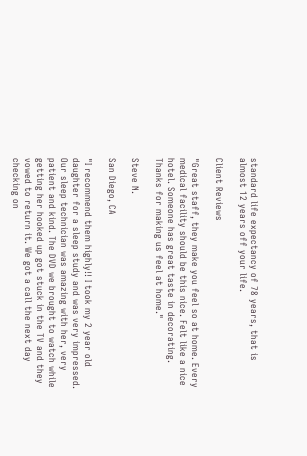standard life expectancy of 78 years, that is almost 12 years off your life.

Client Reviews

"Great staff, they make you feel so at home. Every medical facility should be this nice. Felt like a nice hotel. Someone has great taste in decorating. Thanks for making us feel at home."

Steve N.

San Diego, CA

"I recommend them highly!! I took my 2 year old daughter for a sleep study and was very impressed. Our sleep technician was amazing with her, very patient and kind. The DVD we brought to watch while getting her hooked up got stuck in the TV and they vowed to return it. We got a call the next day checking on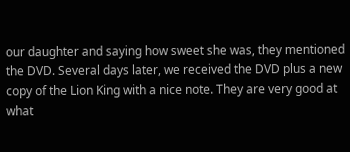our daughter and saying how sweet she was, they mentioned the DVD. Several days later, we received the DVD plus a new copy of the Lion King with a nice note. They are very good at what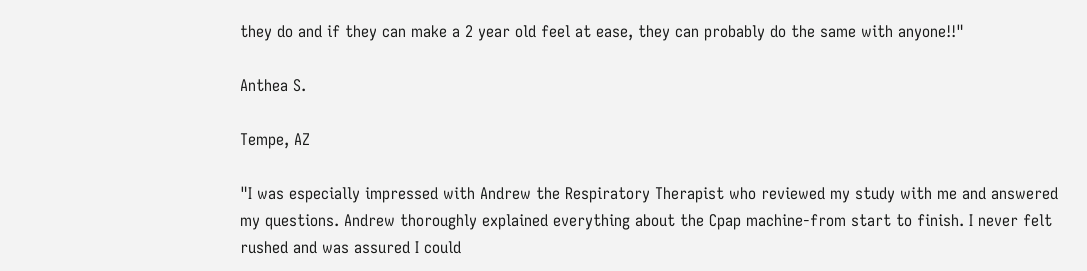they do and if they can make a 2 year old feel at ease, they can probably do the same with anyone!!"

Anthea S.

Tempe, AZ

"I was especially impressed with Andrew the Respiratory Therapist who reviewed my study with me and answered my questions. Andrew thoroughly explained everything about the Cpap machine-from start to finish. I never felt rushed and was assured I could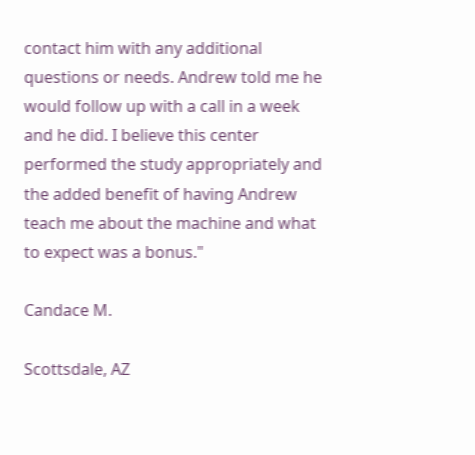contact him with any additional questions or needs. Andrew told me he would follow up with a call in a week and he did. I believe this center performed the study appropriately and the added benefit of having Andrew teach me about the machine and what to expect was a bonus."

Candace M.

Scottsdale, AZ